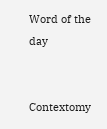Word of the day


Contextomy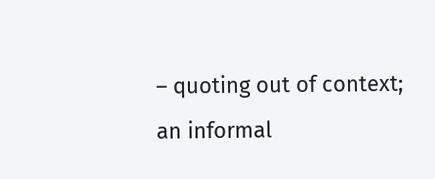– quoting out of context;  an informal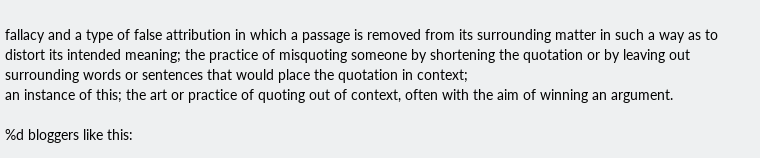fallacy and a type of false attribution in which a passage is removed from its surrounding matter in such a way as to distort its intended meaning; the practice of misquoting someone by shortening the quotation or by leaving out surrounding words or sentences that would place the quotation in context;
an instance of this; the art or practice of quoting out of context, often with the aim of winning an argument.

%d bloggers like this: